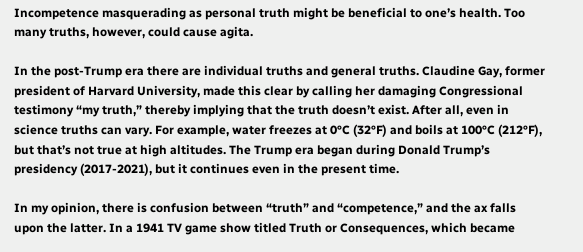Incompetence masquerading as personal truth might be beneficial to one’s health. Too many truths, however, could cause agita.

In the post-Trump era there are individual truths and general truths. Claudine Gay, former president of Harvard University, made this clear by calling her damaging Congressional testimony “my truth,” thereby implying that the truth doesn’t exist. After all, even in science truths can vary. For example, water freezes at 0°C (32°F) and boils at 100°C (212°F), but that’s not true at high altitudes. The Trump era began during Donald Trump’s presidency (2017-2021), but it continues even in the present time.

In my opinion, there is confusion between “truth” and “competence,” and the ax falls upon the latter. In a 1941 TV game show titled Truth or Consequences, which became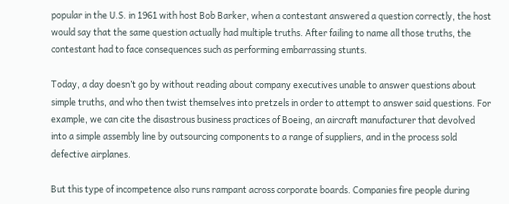popular in the U.S. in 1961 with host Bob Barker, when a contestant answered a question correctly, the host would say that the same question actually had multiple truths. After failing to name all those truths, the contestant had to face consequences such as performing embarrassing stunts.

Today, a day doesn’t go by without reading about company executives unable to answer questions about simple truths, and who then twist themselves into pretzels in order to attempt to answer said questions. For example, we can cite the disastrous business practices of Boeing, an aircraft manufacturer that devolved into a simple assembly line by outsourcing components to a range of suppliers, and in the process sold defective airplanes.

But this type of incompetence also runs rampant across corporate boards. Companies fire people during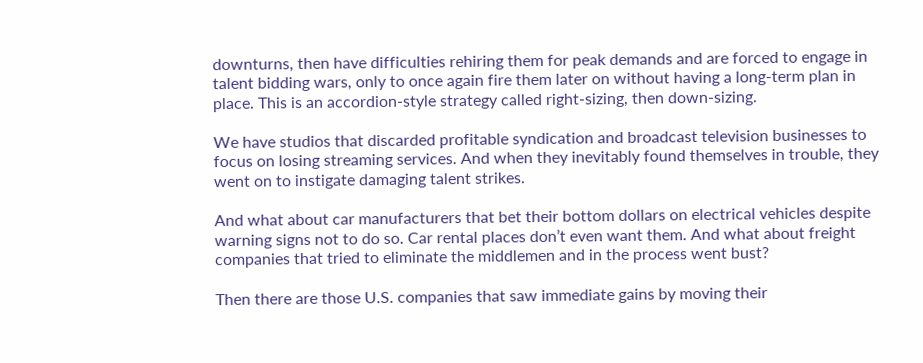downturns, then have difficulties rehiring them for peak demands and are forced to engage in talent bidding wars, only to once again fire them later on without having a long-term plan in place. This is an accordion-style strategy called right-sizing, then down-sizing.

We have studios that discarded profitable syndication and broadcast television businesses to focus on losing streaming services. And when they inevitably found themselves in trouble, they went on to instigate damaging talent strikes.

And what about car manufacturers that bet their bottom dollars on electrical vehicles despite warning signs not to do so. Car rental places don’t even want them. And what about freight companies that tried to eliminate the middlemen and in the process went bust?

Then there are those U.S. companies that saw immediate gains by moving their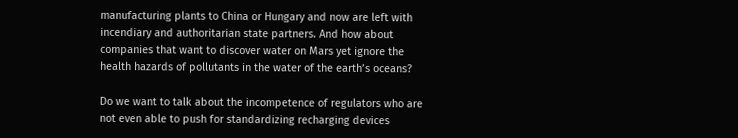manufacturing plants to China or Hungary and now are left with incendiary and authoritarian state partners. And how about companies that want to discover water on Mars yet ignore the health hazards of pollutants in the water of the earth’s oceans?

Do we want to talk about the incompetence of regulators who are not even able to push for standardizing recharging devices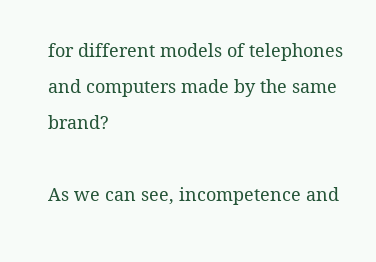for different models of telephones and computers made by the same brand?

As we can see, incompetence and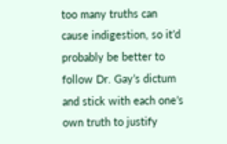too many truths can cause indigestion, so it’d probably be better to follow Dr. Gay’s dictum and stick with each one’s own truth to justify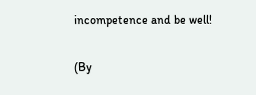incompetence and be well!

(By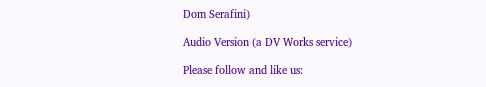Dom Serafini)

Audio Version (a DV Works service)

Please follow and like us: